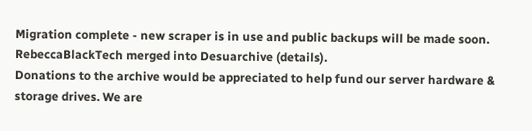Migration complete - new scraper is in use and public backups will be made soon. RebeccaBlackTech merged into Desuarchive (details).
Donations to the archive would be appreciated to help fund our server hardware & storage drives. We are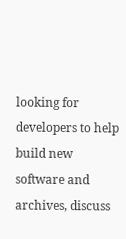looking for developers to help build new software and archives, discuss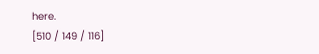here.
[510 / 149 / 116]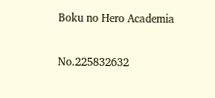Boku no Hero Academia

No.225832632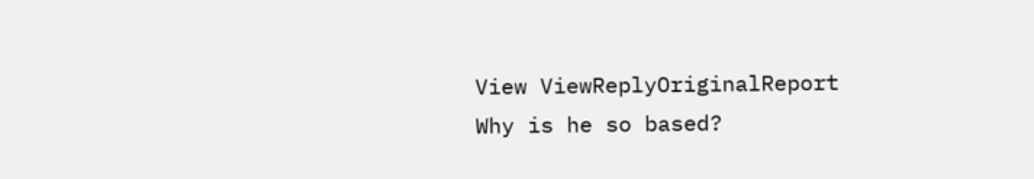View ViewReplyOriginalReport
Why is he so based?